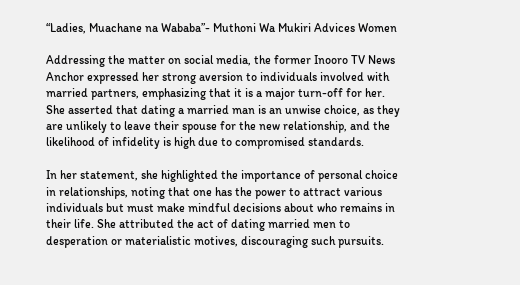“Ladies, Muachane na Wababa”- Muthoni Wa Mukiri Advices Women

Addressing the matter on social media, the former Inooro TV News Anchor expressed her strong aversion to individuals involved with married partners, emphasizing that it is a major turn-off for her. She asserted that dating a married man is an unwise choice, as they are unlikely to leave their spouse for the new relationship, and the likelihood of infidelity is high due to compromised standards.

In her statement, she highlighted the importance of personal choice in relationships, noting that one has the power to attract various individuals but must make mindful decisions about who remains in their life. She attributed the act of dating married men to desperation or materialistic motives, discouraging such pursuits.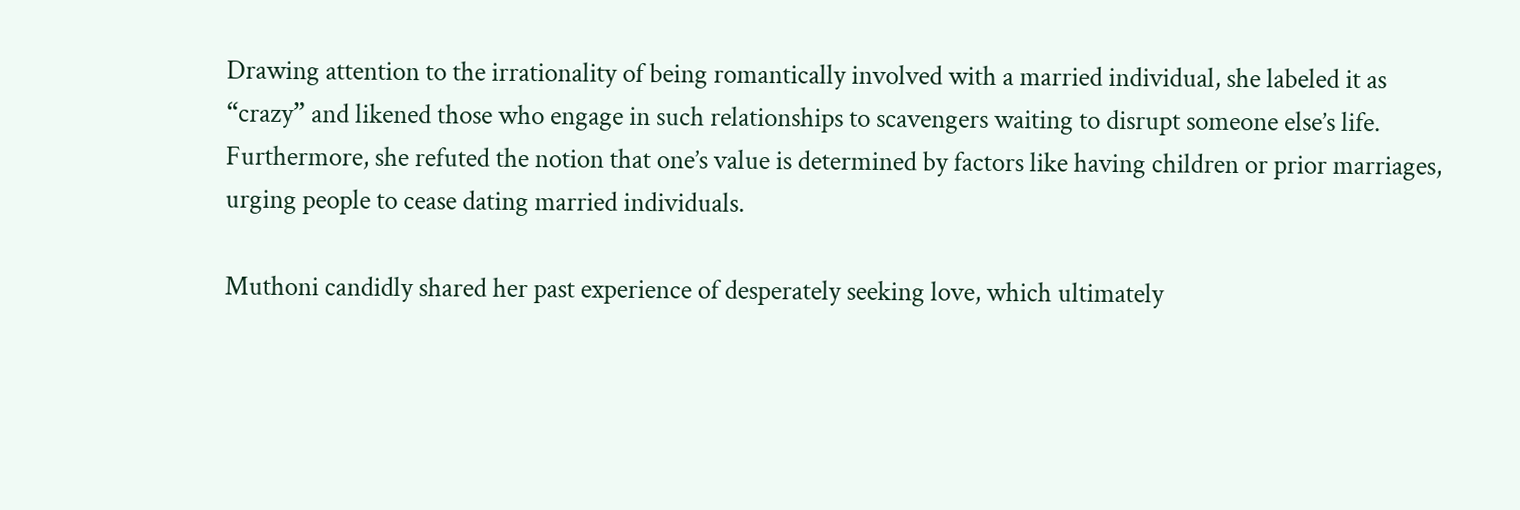Drawing attention to the irrationality of being romantically involved with a married individual, she labeled it as “crazy” and likened those who engage in such relationships to scavengers waiting to disrupt someone else’s life. Furthermore, she refuted the notion that one’s value is determined by factors like having children or prior marriages, urging people to cease dating married individuals.

Muthoni candidly shared her past experience of desperately seeking love, which ultimately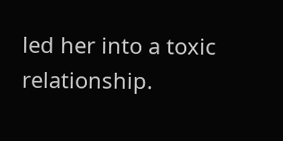led her into a toxic relationship.